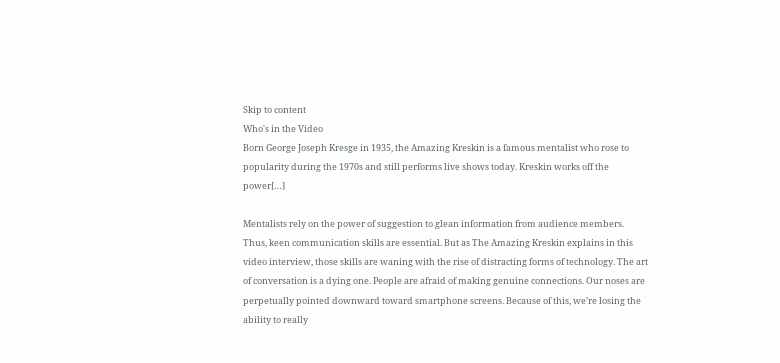Skip to content
Who's in the Video
Born George Joseph Kresge in 1935, the Amazing Kreskin is a famous mentalist who rose to popularity during the 1970s and still performs live shows today. Kreskin works off the power[…]

Mentalists rely on the power of suggestion to glean information from audience members. Thus, keen communication skills are essential. But as The Amazing Kreskin explains in this video interview, those skills are waning with the rise of distracting forms of technology. The art of conversation is a dying one. People are afraid of making genuine connections. Our noses are perpetually pointed downward toward smartphone screens. Because of this, we’re losing the ability to really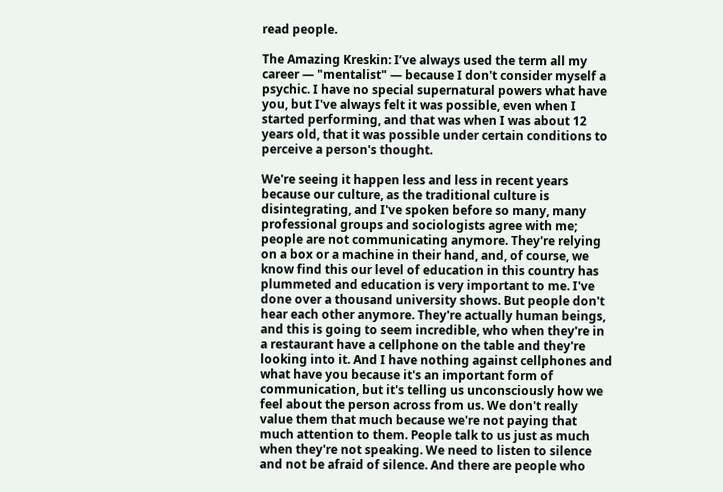read people.

The Amazing Kreskin: I’ve always used the term all my career — "mentalist" — because I don't consider myself a psychic. I have no special supernatural powers what have you, but I've always felt it was possible, even when I started performing, and that was when I was about 12 years old, that it was possible under certain conditions to perceive a person's thought.

We're seeing it happen less and less in recent years because our culture, as the traditional culture is disintegrating, and I've spoken before so many, many professional groups and sociologists agree with me; people are not communicating anymore. They're relying on a box or a machine in their hand, and, of course, we know find this our level of education in this country has plummeted and education is very important to me. I've done over a thousand university shows. But people don't hear each other anymore. They're actually human beings, and this is going to seem incredible, who when they're in a restaurant have a cellphone on the table and they're looking into it. And I have nothing against cellphones and what have you because it's an important form of communication, but it's telling us unconsciously how we feel about the person across from us. We don't really value them that much because we're not paying that much attention to them. People talk to us just as much when they're not speaking. We need to listen to silence and not be afraid of silence. And there are people who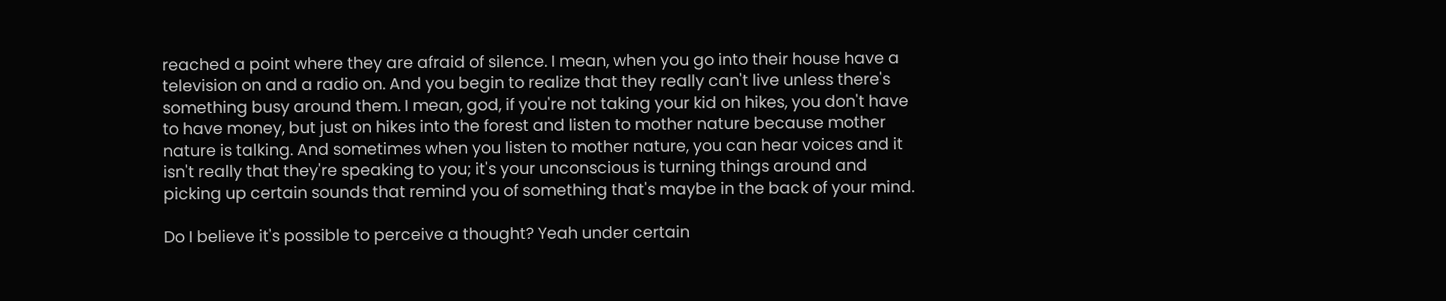reached a point where they are afraid of silence. I mean, when you go into their house have a television on and a radio on. And you begin to realize that they really can't live unless there's something busy around them. I mean, god, if you're not taking your kid on hikes, you don't have to have money, but just on hikes into the forest and listen to mother nature because mother nature is talking. And sometimes when you listen to mother nature, you can hear voices and it isn't really that they're speaking to you; it's your unconscious is turning things around and picking up certain sounds that remind you of something that's maybe in the back of your mind.

Do I believe it's possible to perceive a thought? Yeah under certain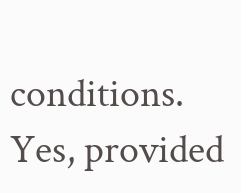conditions. Yes, provided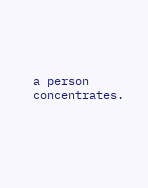a person concentrates.